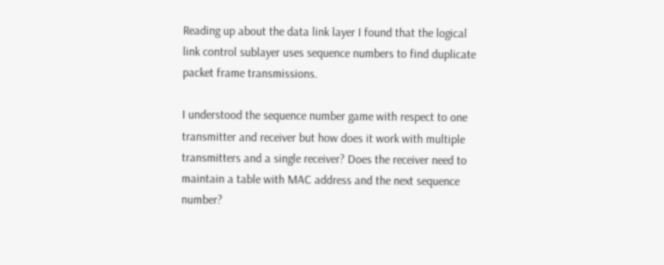Reading up about the data link layer I found that the logical link control sublayer uses sequence numbers to find duplicate packet frame transmissions.

I understood the sequence number game with respect to one transmitter and receiver but how does it work with multiple transmitters and a single receiver? Does the receiver need to maintain a table with MAC address and the next sequence number?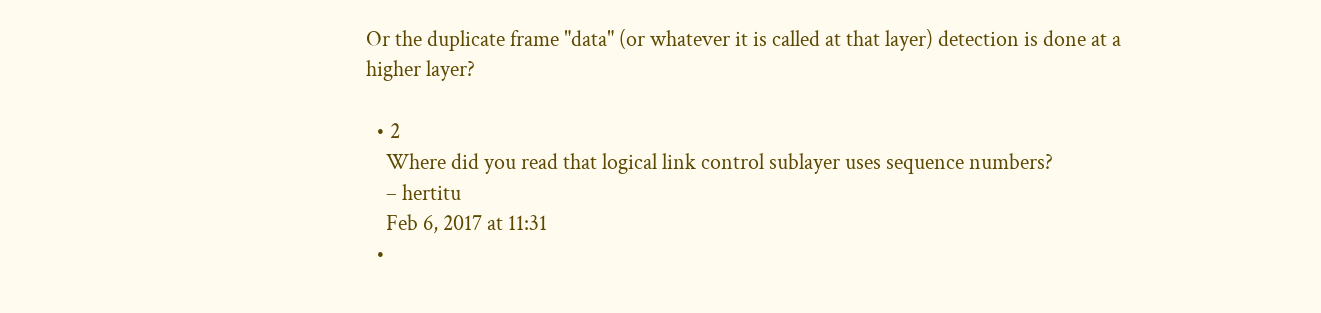Or the duplicate frame "data" (or whatever it is called at that layer) detection is done at a higher layer?

  • 2
    Where did you read that logical link control sublayer uses sequence numbers?
    – hertitu
    Feb 6, 2017 at 11:31
  •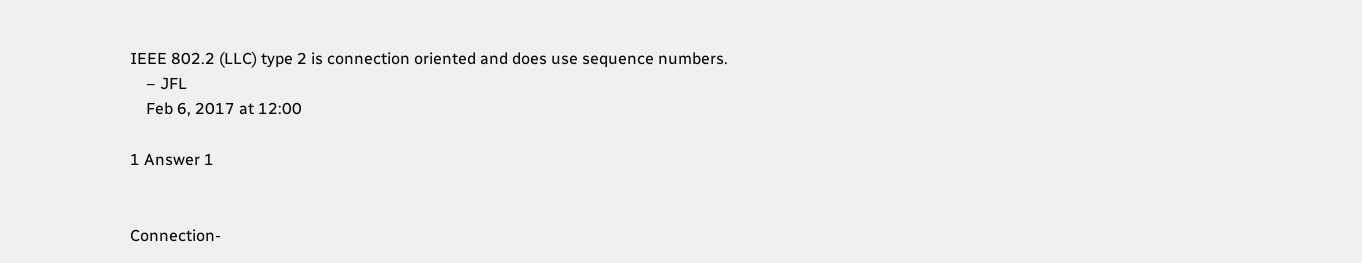IEEE 802.2 (LLC) type 2 is connection oriented and does use sequence numbers.
    – JFL
    Feb 6, 2017 at 12:00

1 Answer 1


Connection-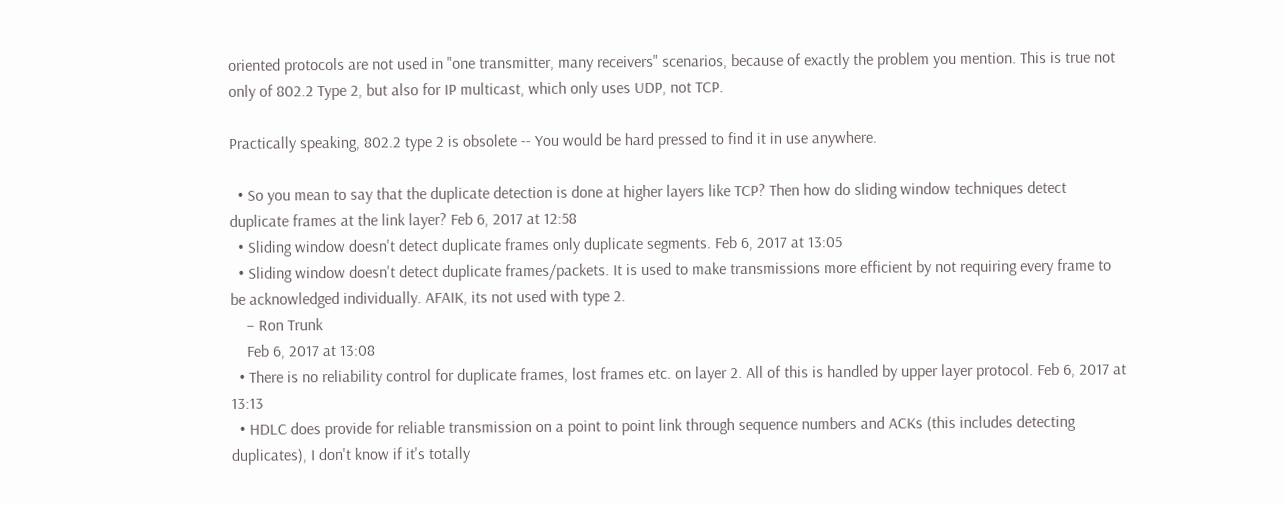oriented protocols are not used in "one transmitter, many receivers" scenarios, because of exactly the problem you mention. This is true not only of 802.2 Type 2, but also for IP multicast, which only uses UDP, not TCP.

Practically speaking, 802.2 type 2 is obsolete -- You would be hard pressed to find it in use anywhere.

  • So you mean to say that the duplicate detection is done at higher layers like TCP? Then how do sliding window techniques detect duplicate frames at the link layer? Feb 6, 2017 at 12:58
  • Sliding window doesn't detect duplicate frames only duplicate segments. Feb 6, 2017 at 13:05
  • Sliding window doesn't detect duplicate frames/packets. It is used to make transmissions more efficient by not requiring every frame to be acknowledged individually. AFAIK, its not used with type 2.
    – Ron Trunk
    Feb 6, 2017 at 13:08
  • There is no reliability control for duplicate frames, lost frames etc. on layer 2. All of this is handled by upper layer protocol. Feb 6, 2017 at 13:13
  • HDLC does provide for reliable transmission on a point to point link through sequence numbers and ACKs (this includes detecting duplicates), I don't know if it's totally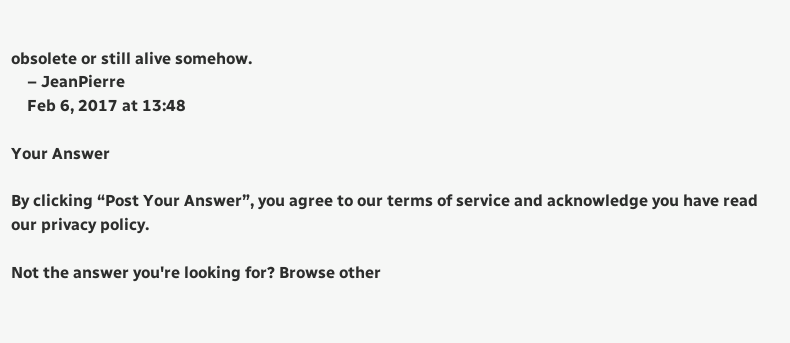obsolete or still alive somehow.
    – JeanPierre
    Feb 6, 2017 at 13:48

Your Answer

By clicking “Post Your Answer”, you agree to our terms of service and acknowledge you have read our privacy policy.

Not the answer you're looking for? Browse other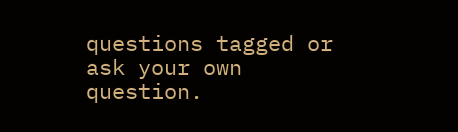questions tagged or ask your own question.